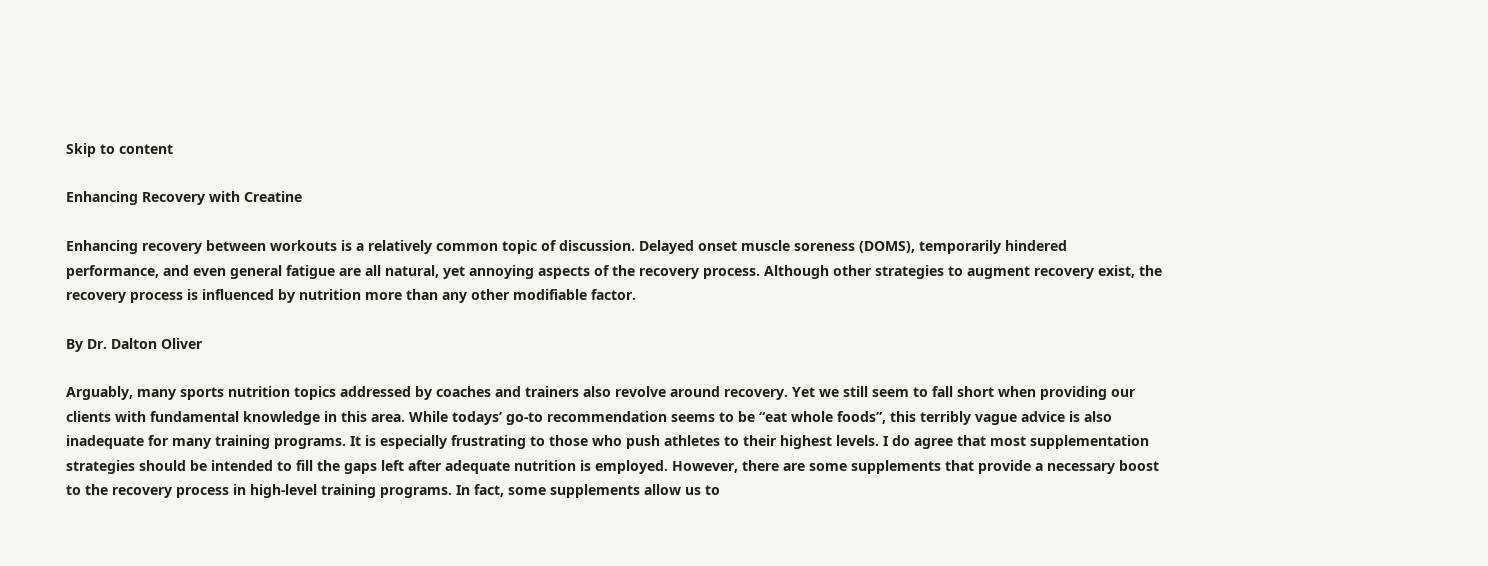Skip to content

Enhancing Recovery with Creatine

Enhancing recovery between workouts is a relatively common topic of discussion. Delayed onset muscle soreness (DOMS), temporarily hindered performance, and even general fatigue are all natural, yet annoying aspects of the recovery process. Although other strategies to augment recovery exist, the recovery process is influenced by nutrition more than any other modifiable factor.

By Dr. Dalton Oliver

Arguably, many sports nutrition topics addressed by coaches and trainers also revolve around recovery. Yet we still seem to fall short when providing our clients with fundamental knowledge in this area. While todays’ go-to recommendation seems to be “eat whole foods”, this terribly vague advice is also inadequate for many training programs. It is especially frustrating to those who push athletes to their highest levels. I do agree that most supplementation strategies should be intended to fill the gaps left after adequate nutrition is employed. However, there are some supplements that provide a necessary boost to the recovery process in high-level training programs. In fact, some supplements allow us to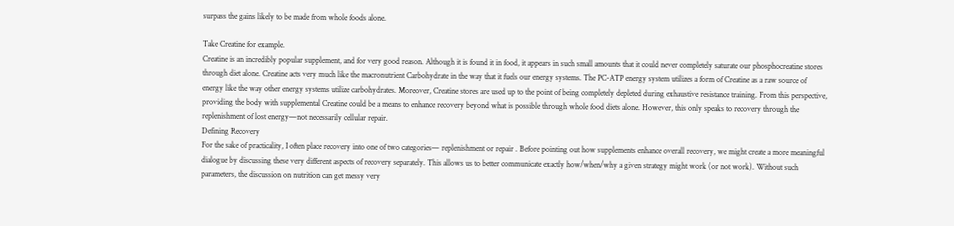surpass the gains likely to be made from whole foods alone.

Take Creatine for example.
Creatine is an incredibly popular supplement, and for very good reason. Although it is found it in food, it appears in such small amounts that it could never completely saturate our phosphocreatine stores through diet alone. Creatine acts very much like the macronutrient Carbohydrate in the way that it fuels our energy systems. The PC-ATP energy system utilizes a form of Creatine as a raw source of energy like the way other energy systems utilize carbohydrates. Moreover, Creatine stores are used up to the point of being completely depleted during exhaustive resistance training. From this perspective, providing the body with supplemental Creatine could be a means to enhance recovery beyond what is possible through whole food diets alone. However, this only speaks to recovery through the replenishment of lost energy—not necessarily cellular repair.
Defining Recovery
For the sake of practicality, I often place recovery into one of two categories— replenishment or repair . Before pointing out how supplements enhance overall recovery, we might create a more meaningful dialogue by discussing these very different aspects of recovery separately. This allows us to better communicate exactly how/when/why a given strategy might work (or not work). Without such parameters, the discussion on nutrition can get messy very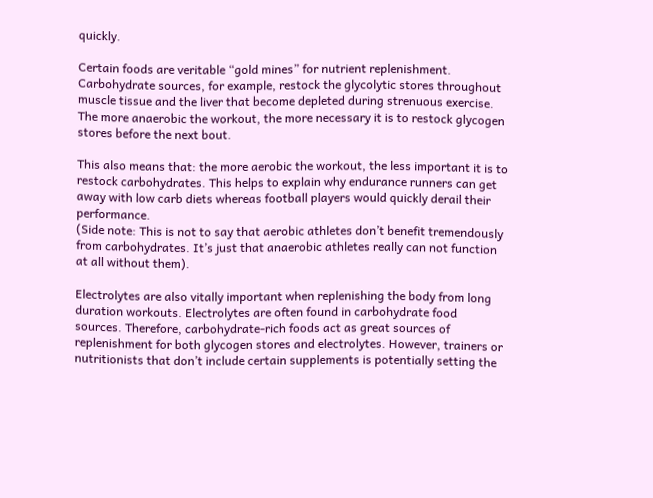quickly.

Certain foods are veritable “gold mines” for nutrient replenishment. Carbohydrate sources, for example, restock the glycolytic stores throughout muscle tissue and the liver that become depleted during strenuous exercise. The more anaerobic the workout, the more necessary it is to restock glycogen stores before the next bout.

This also means that: the more aerobic the workout, the less important it is to restock carbohydrates. This helps to explain why endurance runners can get away with low carb diets whereas football players would quickly derail their performance.
(Side note: This is not to say that aerobic athletes don’t benefit tremendously from carbohydrates. It’s just that anaerobic athletes really can not function at all without them).

Electrolytes are also vitally important when replenishing the body from long duration workouts. Electrolytes are often found in carbohydrate food sources. Therefore, carbohydrate-rich foods act as great sources of replenishment for both glycogen stores and electrolytes. However, trainers or nutritionists that don’t include certain supplements is potentially setting the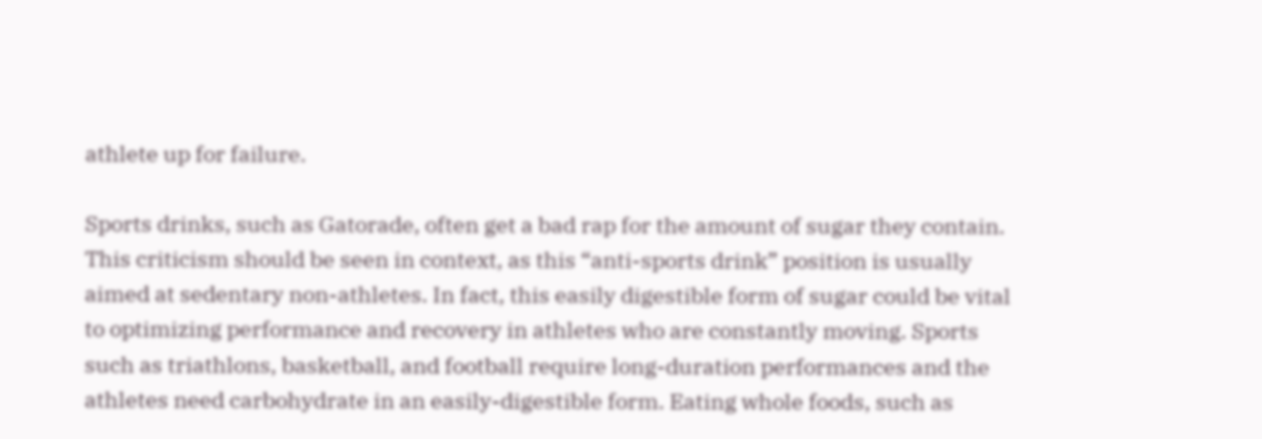athlete up for failure.

Sports drinks, such as Gatorade, often get a bad rap for the amount of sugar they contain. This criticism should be seen in context, as this “anti-sports drink” position is usually aimed at sedentary non-athletes. In fact, this easily digestible form of sugar could be vital to optimizing performance and recovery in athletes who are constantly moving. Sports such as triathlons, basketball, and football require long-duration performances and the athletes need carbohydrate in an easily-digestible form. Eating whole foods, such as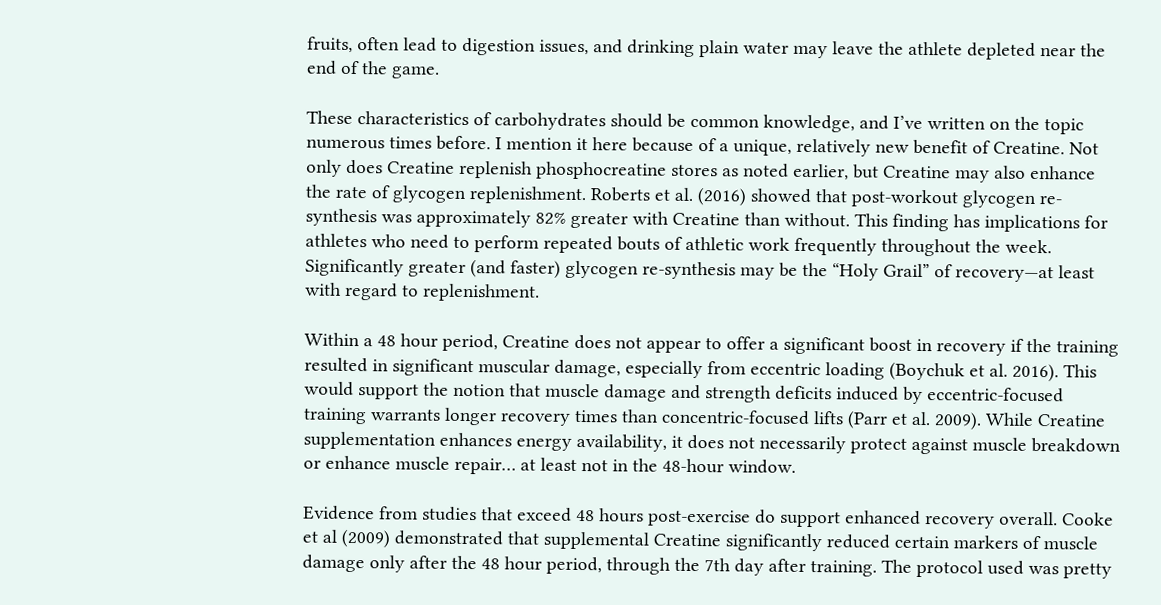fruits, often lead to digestion issues, and drinking plain water may leave the athlete depleted near the end of the game.

These characteristics of carbohydrates should be common knowledge, and I’ve written on the topic numerous times before. I mention it here because of a unique, relatively new benefit of Creatine. Not only does Creatine replenish phosphocreatine stores as noted earlier, but Creatine may also enhance the rate of glycogen replenishment. Roberts et al. (2016) showed that post-workout glycogen re-synthesis was approximately 82% greater with Creatine than without. This finding has implications for athletes who need to perform repeated bouts of athletic work frequently throughout the week. Significantly greater (and faster) glycogen re-synthesis may be the “Holy Grail” of recovery—at least with regard to replenishment.

Within a 48 hour period, Creatine does not appear to offer a significant boost in recovery if the training resulted in significant muscular damage, especially from eccentric loading (Boychuk et al. 2016). This would support the notion that muscle damage and strength deficits induced by eccentric-focused training warrants longer recovery times than concentric-focused lifts (Parr et al. 2009). While Creatine supplementation enhances energy availability, it does not necessarily protect against muscle breakdown or enhance muscle repair… at least not in the 48-hour window.

Evidence from studies that exceed 48 hours post-exercise do support enhanced recovery overall. Cooke et al (2009) demonstrated that supplemental Creatine significantly reduced certain markers of muscle damage only after the 48 hour period, through the 7th day after training. The protocol used was pretty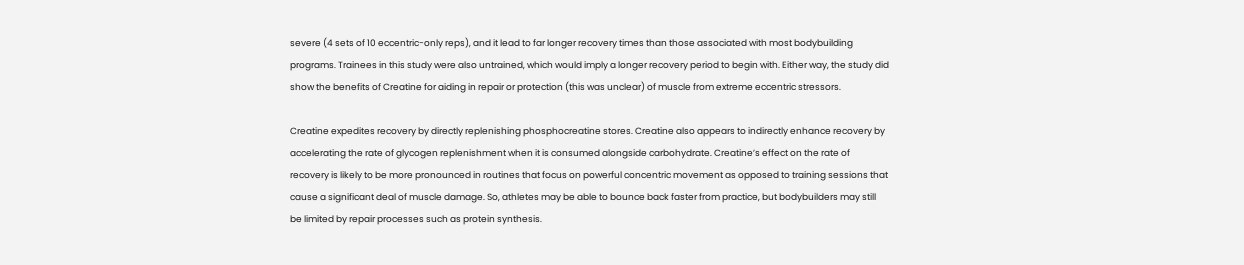severe (4 sets of 10 eccentric-only reps), and it lead to far longer recovery times than those associated with most bodybuilding programs. Trainees in this study were also untrained, which would imply a longer recovery period to begin with. Either way, the study did show the benefits of Creatine for aiding in repair or protection (this was unclear) of muscle from extreme eccentric stressors.

Creatine expedites recovery by directly replenishing phosphocreatine stores. Creatine also appears to indirectly enhance recovery by accelerating the rate of glycogen replenishment when it is consumed alongside carbohydrate. Creatine’s effect on the rate of recovery is likely to be more pronounced in routines that focus on powerful concentric movement as opposed to training sessions that cause a significant deal of muscle damage. So, athletes may be able to bounce back faster from practice, but bodybuilders may still be limited by repair processes such as protein synthesis.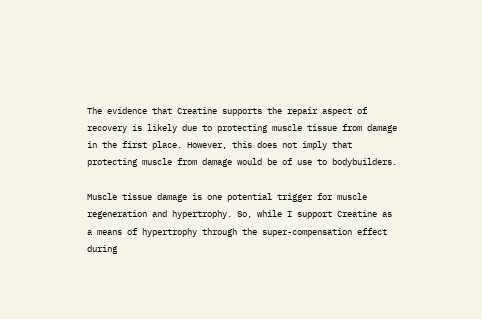The evidence that Creatine supports the repair aspect of recovery is likely due to protecting muscle tissue from damage in the first place. However, this does not imply that protecting muscle from damage would be of use to bodybuilders.

Muscle tissue damage is one potential trigger for muscle regeneration and hypertrophy. So, while I support Creatine as a means of hypertrophy through the super-compensation effect during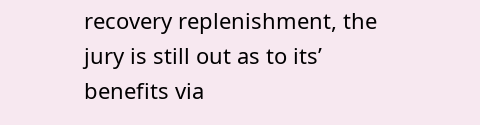recovery replenishment, the jury is still out as to its’ benefits via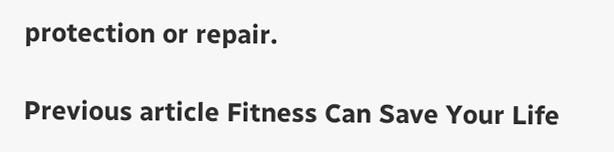protection or repair.

Previous article Fitness Can Save Your Life